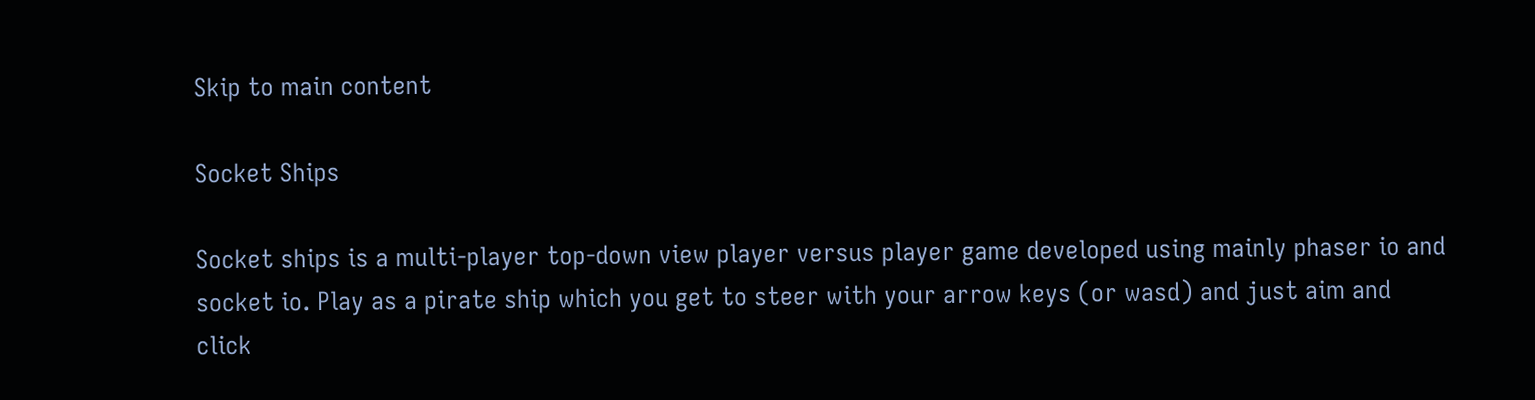Skip to main content

Socket Ships

Socket ships is a multi-player top-down view player versus player game developed using mainly phaser io and socket io. Play as a pirate ship which you get to steer with your arrow keys (or wasd) and just aim and click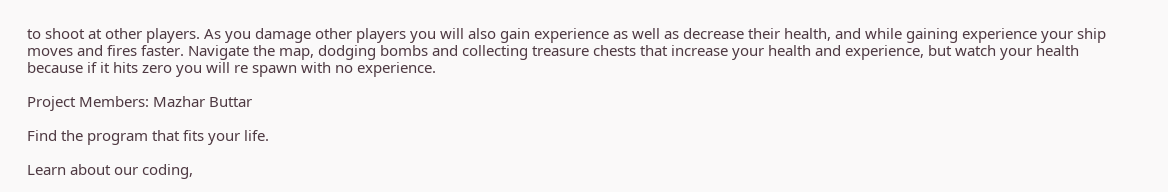to shoot at other players. As you damage other players you will also gain experience as well as decrease their health, and while gaining experience your ship moves and fires faster. Navigate the map, dodging bombs and collecting treasure chests that increase your health and experience, but watch your health because if it hits zero you will re spawn with no experience.

Project Members: Mazhar Buttar

Find the program that fits your life.

Learn about our coding,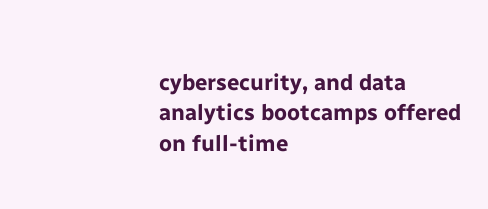cybersecurity, and data analytics bootcamps offered on full-time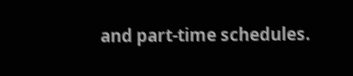and part-time schedules.